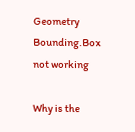Geometry Bounding.Box not working

Why is the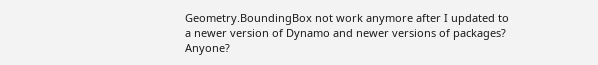Geometry.BoundingBox not work anymore after I updated to a newer version of Dynamo and newer versions of packages? Anyone?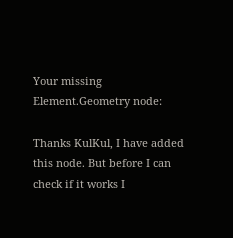Your missing Element.Geometry node:

Thanks KulKul, I have added this node. But before I can check if it works I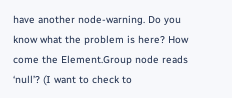have another node-warning. Do you know what the problem is here? How come the Element.Group node reads ‘null’? (I want to check to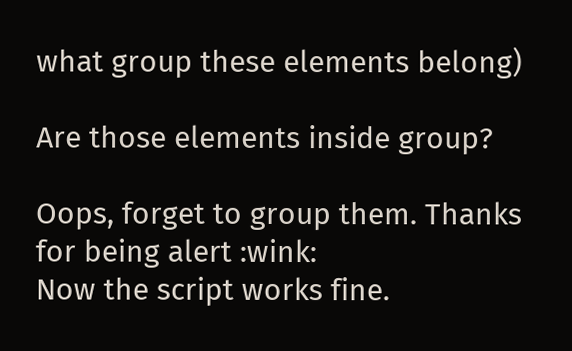what group these elements belong)

Are those elements inside group?

Oops, forget to group them. Thanks for being alert :wink:
Now the script works fine.